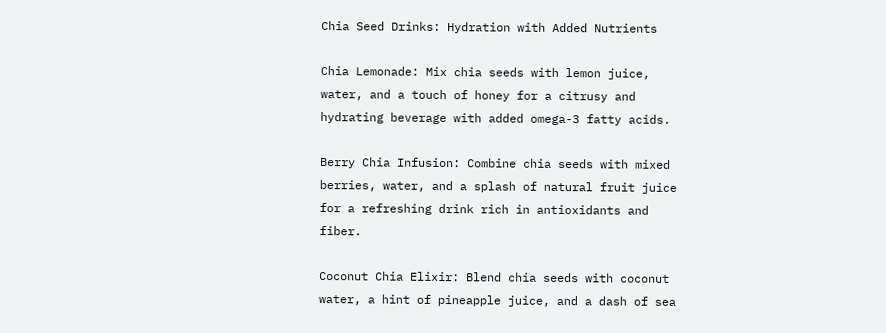Chia Seed Drinks: Hydration with Added Nutrients

Chia Lemonade: Mix chia seeds with lemon juice, water, and a touch of honey for a citrusy and hydrating beverage with added omega-3 fatty acids.

Berry Chia Infusion: Combine chia seeds with mixed berries, water, and a splash of natural fruit juice for a refreshing drink rich in antioxidants and fiber.

Coconut Chia Elixir: Blend chia seeds with coconut water, a hint of pineapple juice, and a dash of sea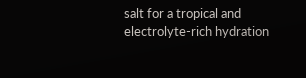salt for a tropical and electrolyte-rich hydration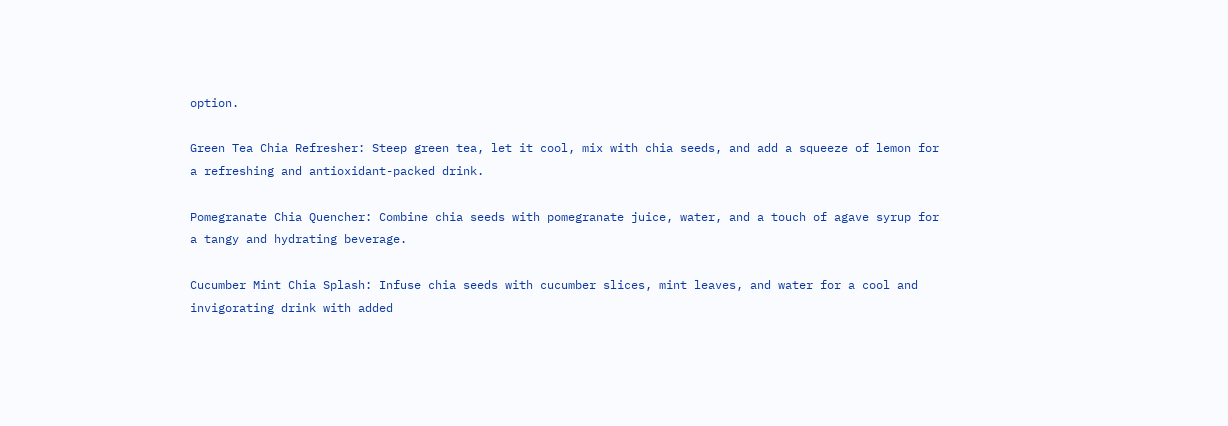option.

Green Tea Chia Refresher: Steep green tea, let it cool, mix with chia seeds, and add a squeeze of lemon for a refreshing and antioxidant-packed drink.

Pomegranate Chia Quencher: Combine chia seeds with pomegranate juice, water, and a touch of agave syrup for a tangy and hydrating beverage.

Cucumber Mint Chia Splash: Infuse chia seeds with cucumber slices, mint leaves, and water for a cool and invigorating drink with added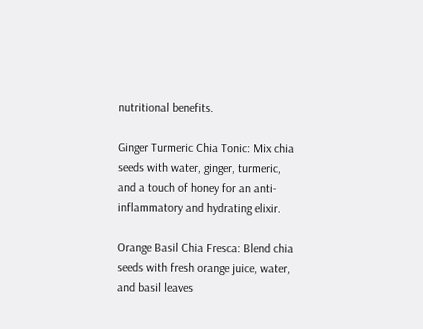nutritional benefits.

Ginger Turmeric Chia Tonic: Mix chia seeds with water, ginger, turmeric, and a touch of honey for an anti-inflammatory and hydrating elixir.

Orange Basil Chia Fresca: Blend chia seeds with fresh orange juice, water, and basil leaves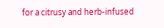for a citrusy and herb-infused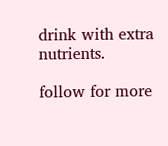drink with extra nutrients.

follow for more